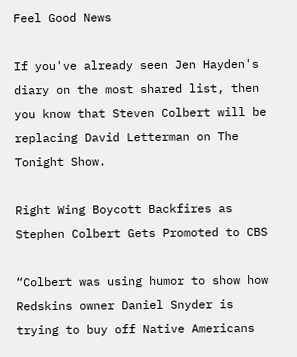Feel Good News

If you've already seen Jen Hayden's diary on the most shared list, then you know that Steven Colbert will be replacing David Letterman on The Tonight Show.

Right Wing Boycott Backfires as Stephen Colbert Gets Promoted to CBS

“Colbert was using humor to show how Redskins owner Daniel Snyder is trying to buy off Native Americans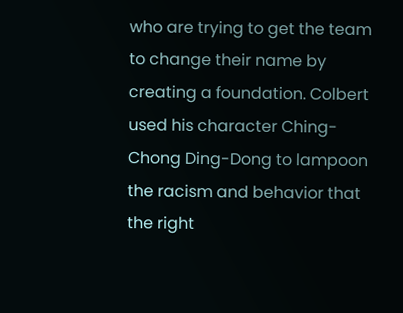who are trying to get the team to change their name by creating a foundation. Colbert used his character Ching-Chong Ding-Dong to lampoon the racism and behavior that the right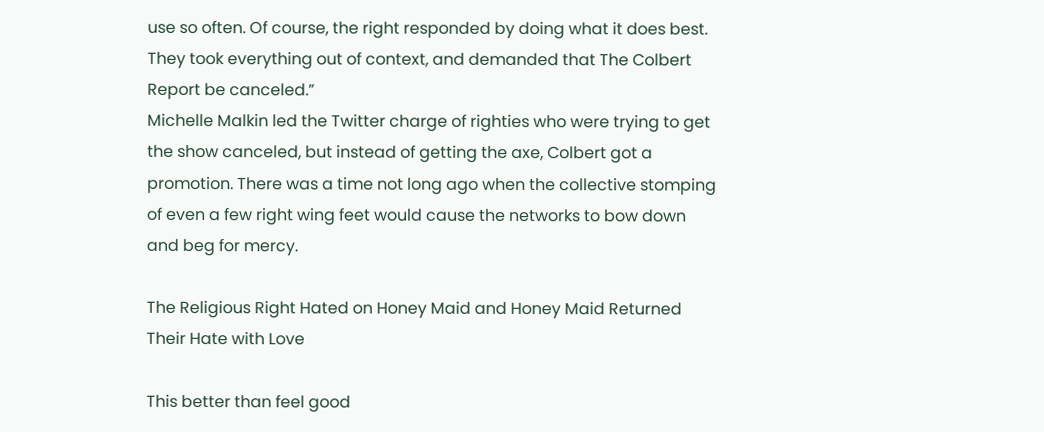use so often. Of course, the right responded by doing what it does best. They took everything out of context, and demanded that The Colbert Report be canceled.”
Michelle Malkin led the Twitter charge of righties who were trying to get the show canceled, but instead of getting the axe, Colbert got a promotion. There was a time not long ago when the collective stomping of even a few right wing feet would cause the networks to bow down and beg for mercy.

The Religious Right Hated on Honey Maid and Honey Maid Returned Their Hate with Love

This better than feel good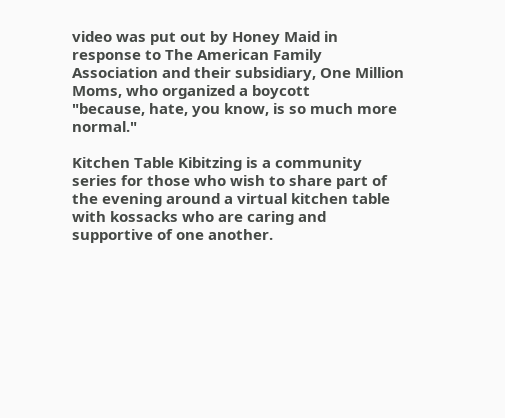video was put out by Honey Maid in response to The American Family Association and their subsidiary, One Million Moms, who organized a boycott
"because, hate, you know, is so much more normal."

Kitchen Table Kibitzing is a community series for those who wish to share part of the evening around a virtual kitchen table with kossacks who are caring and supportive of one another.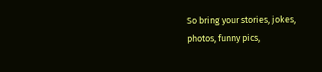So bring your stories, jokes, photos, funny pics,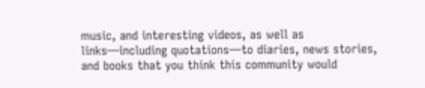music, and interesting videos, as well as links—including quotations—to diaries, news stories, and books that you think this community would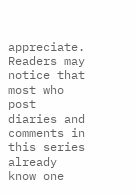appreciate. Readers may notice that most who post diaries and comments in this series already know one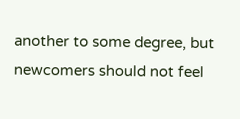another to some degree, but newcomers should not feel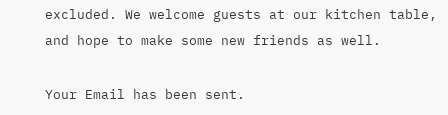excluded. We welcome guests at our kitchen table, and hope to make some new friends as well.

Your Email has been sent.